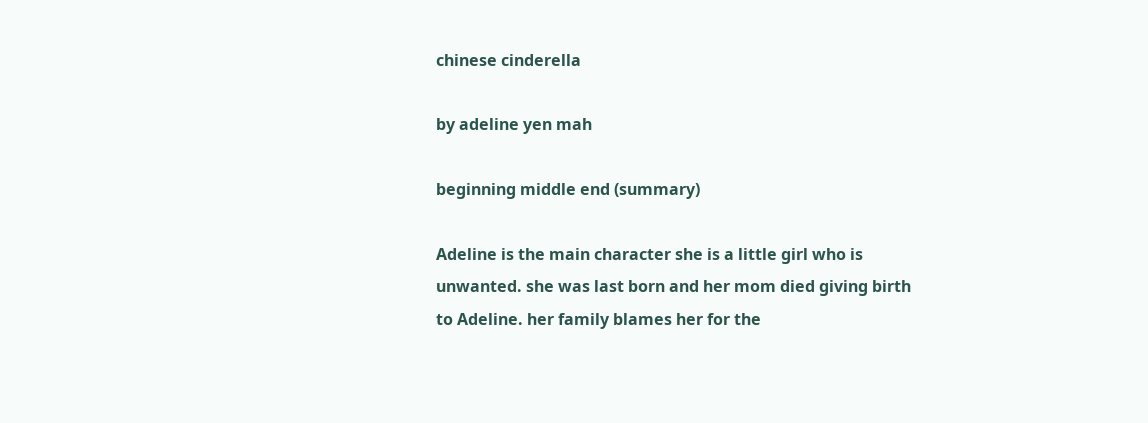chinese cinderella

by adeline yen mah

beginning middle end (summary)

Adeline is the main character she is a little girl who is unwanted. she was last born and her mom died giving birth to Adeline. her family blames her for the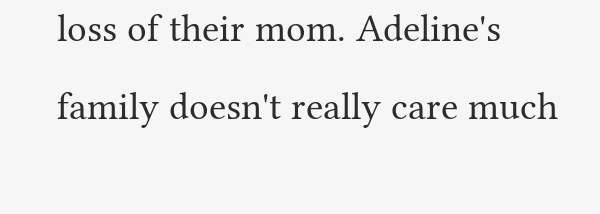loss of their mom. Adeline's family doesn't really care much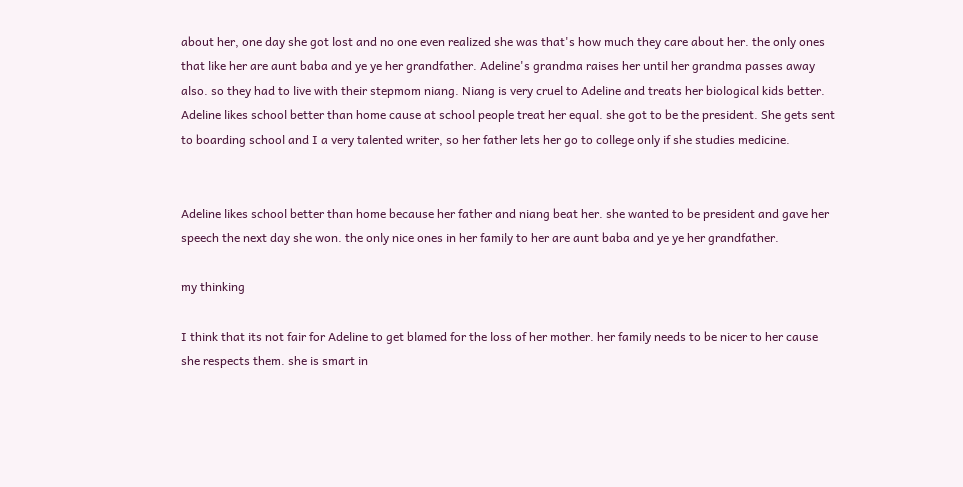about her, one day she got lost and no one even realized she was that's how much they care about her. the only ones that like her are aunt baba and ye ye her grandfather. Adeline's grandma raises her until her grandma passes away also. so they had to live with their stepmom niang. Niang is very cruel to Adeline and treats her biological kids better. Adeline likes school better than home cause at school people treat her equal. she got to be the president. She gets sent to boarding school and I a very talented writer, so her father lets her go to college only if she studies medicine.


Adeline likes school better than home because her father and niang beat her. she wanted to be president and gave her speech the next day she won. the only nice ones in her family to her are aunt baba and ye ye her grandfather.

my thinking

I think that its not fair for Adeline to get blamed for the loss of her mother. her family needs to be nicer to her cause she respects them. she is smart in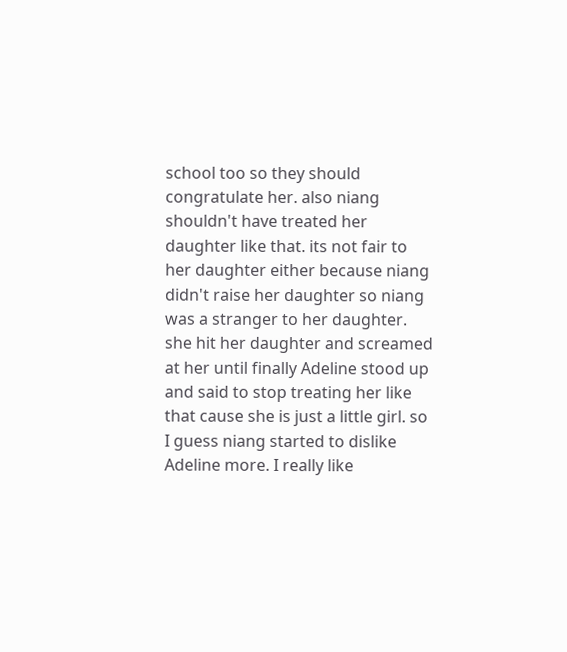school too so they should congratulate her. also niang shouldn't have treated her daughter like that. its not fair to her daughter either because niang didn't raise her daughter so niang was a stranger to her daughter. she hit her daughter and screamed at her until finally Adeline stood up and said to stop treating her like that cause she is just a little girl. so I guess niang started to dislike Adeline more. I really like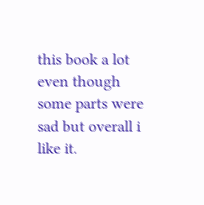this book a lot even though some parts were sad but overall i like it.